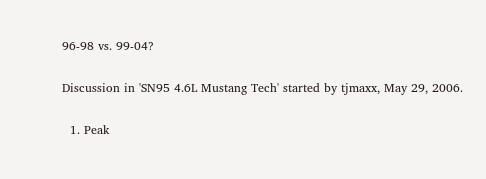96-98 vs. 99-04?

Discussion in 'SN95 4.6L Mustang Tech' started by tjmaxx, May 29, 2006.

  1. Peak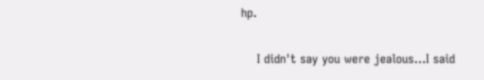hp.

    I didn't say you were jealous...I said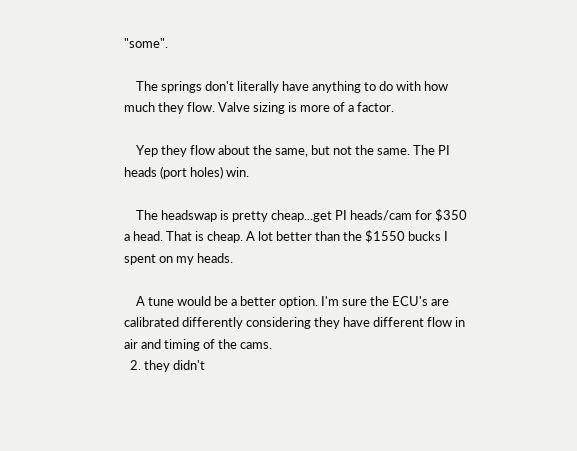"some".

    The springs don't literally have anything to do with how much they flow. Valve sizing is more of a factor.

    Yep they flow about the same, but not the same. The PI heads (port holes) win.

    The headswap is pretty cheap...get PI heads/cam for $350 a head. That is cheap. A lot better than the $1550 bucks I spent on my heads.

    A tune would be a better option. I'm sure the ECU's are calibrated differently considering they have different flow in air and timing of the cams.
  2. they didn't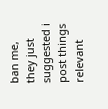ban me, they just suggested i post things relevant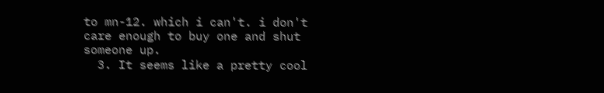to mn-12. which i can't. i don't care enough to buy one and shut someone up.
  3. It seems like a pretty cool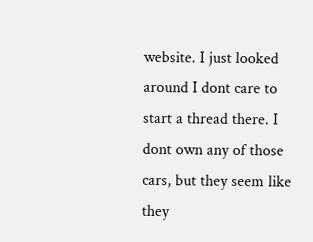website. I just looked around I dont care to start a thread there. I dont own any of those cars, but they seem like they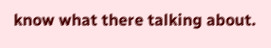know what there talking about.